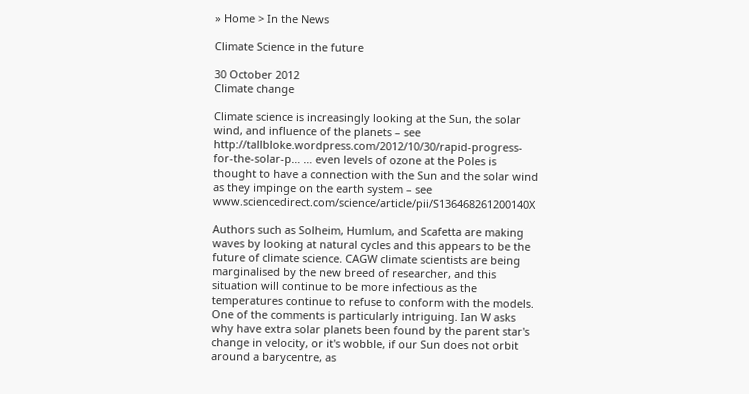» Home > In the News

Climate Science in the future

30 October 2012
Climate change

Climate science is increasingly looking at the Sun, the solar wind, and influence of the planets – see http://tallbloke.wordpress.com/2012/10/30/rapid-progress-for-the-solar-p… … even levels of ozone at the Poles is thought to have a connection with the Sun and the solar wind as they impinge on the earth system – see www.sciencedirect.com/science/article/pii/S136468261200140X

Authors such as Solheim, Humlum, and Scafetta are making waves by looking at natural cycles and this appears to be the future of climate science. CAGW climate scientists are being marginalised by the new breed of researcher, and this situation will continue to be more infectious as the temperatures continue to refuse to conform with the models. One of the comments is particularly intriguing. Ian W asks why have extra solar planets been found by the parent star's change in velocity, or it's wobble, if our Sun does not orbit around a barycentre, as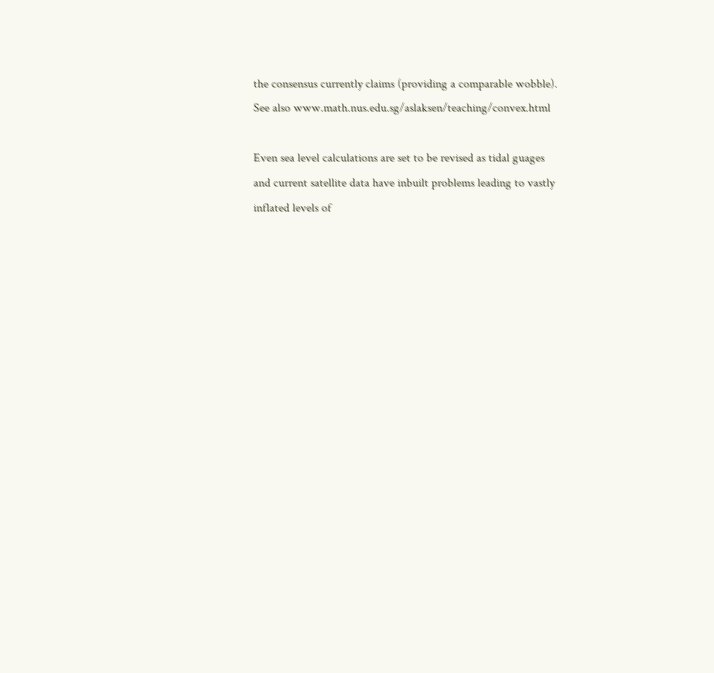the consensus currently claims (providing a comparable wobble). See also www.math.nus.edu.sg/aslaksen/teaching/convex.html

Even sea level calculations are set to be revised as tidal guages and current satellite data have inbuilt problems leading to vastly inflated levels of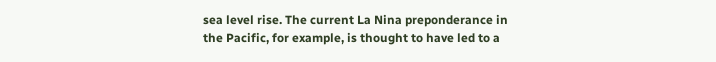sea level rise. The current La Nina preponderance in the Pacific, for example, is thought to have led to a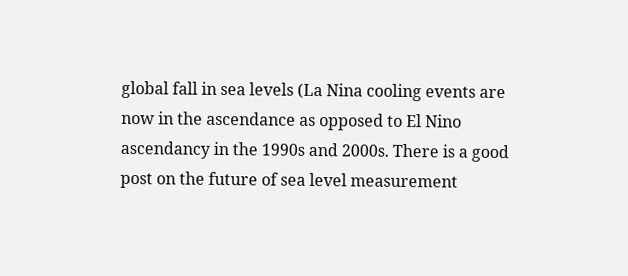global fall in sea levels (La Nina cooling events are now in the ascendance as opposed to El Nino ascendancy in the 1990s and 2000s. There is a good post on the future of sea level measurement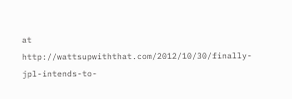at http://wattsupwiththat.com/2012/10/30/finally-jpl-intends-to-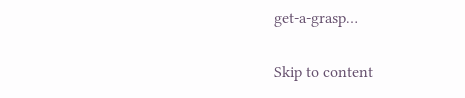get-a-grasp…

Skip to content